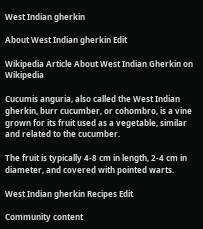West Indian gherkin

About West Indian gherkin Edit

Wikipedia Article About West Indian Gherkin on Wikipedia

Cucumis anguria, also called the West Indian gherkin, burr cucumber, or cohombro, is a vine grown for its fruit used as a vegetable, similar and related to the cucumber.

The fruit is typically 4-8 cm in length, 2-4 cm in diameter, and covered with pointed warts.

West Indian gherkin Recipes Edit

Community content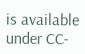is available under CC-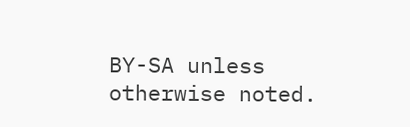BY-SA unless otherwise noted.